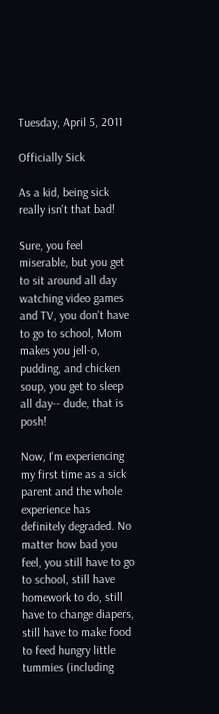Tuesday, April 5, 2011

Officially Sick

As a kid, being sick really isn't that bad!

Sure, you feel miserable, but you get to sit around all day watching video games and TV, you don't have to go to school, Mom makes you jell-o, pudding, and chicken soup, you get to sleep all day-- dude, that is posh!

Now, I'm experiencing my first time as a sick parent and the whole experience has definitely degraded. No matter how bad you feel, you still have to go to school, still have homework to do, still have to change diapers, still have to make food to feed hungry little tummies (including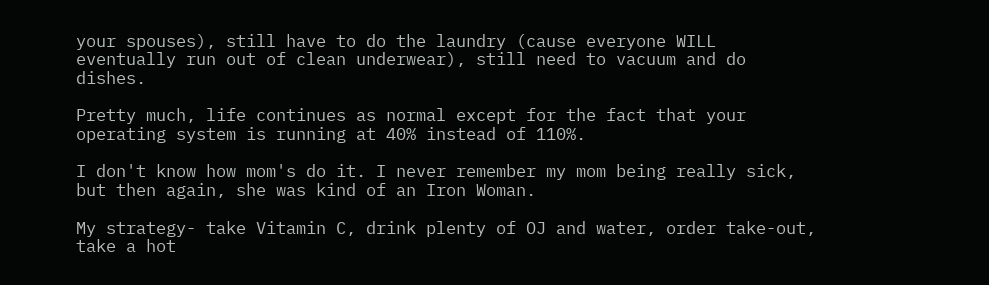your spouses), still have to do the laundry (cause everyone WILL eventually run out of clean underwear), still need to vacuum and do dishes.

Pretty much, life continues as normal except for the fact that your operating system is running at 40% instead of 110%.

I don't know how mom's do it. I never remember my mom being really sick, but then again, she was kind of an Iron Woman.

My strategy- take Vitamin C, drink plenty of OJ and water, order take-out, take a hot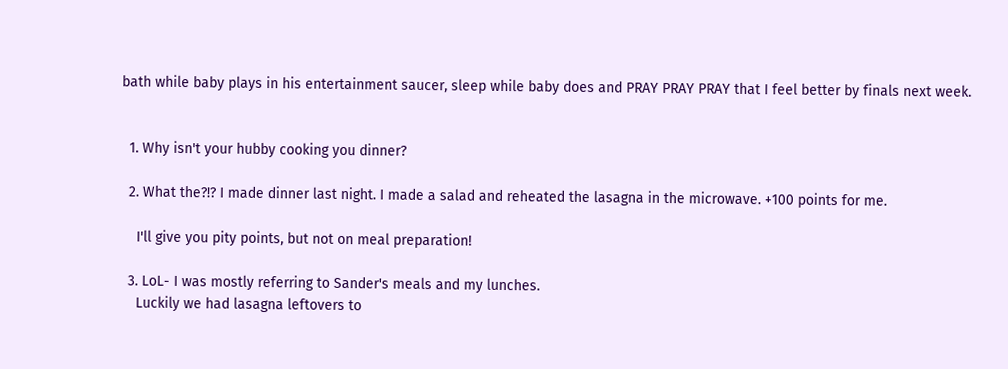bath while baby plays in his entertainment saucer, sleep while baby does and PRAY PRAY PRAY that I feel better by finals next week.


  1. Why isn't your hubby cooking you dinner?

  2. What the?!? I made dinner last night. I made a salad and reheated the lasagna in the microwave. +100 points for me.

    I'll give you pity points, but not on meal preparation!

  3. LoL- I was mostly referring to Sander's meals and my lunches.
    Luckily we had lasagna leftovers to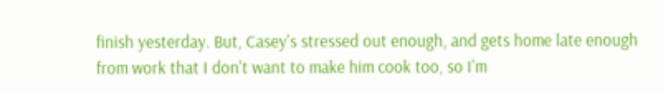finish yesterday. But, Casey's stressed out enough, and gets home late enough from work that I don't want to make him cook too, so I'm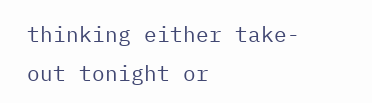thinking either take-out tonight or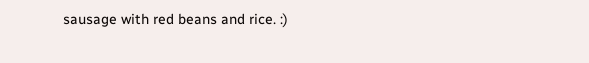sausage with red beans and rice. :)